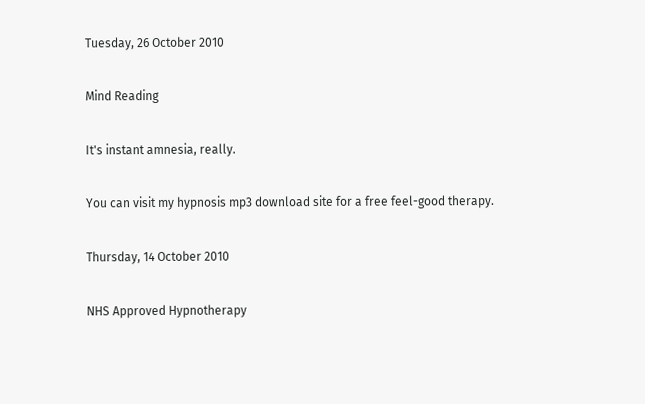Tuesday, 26 October 2010

Mind Reading

It's instant amnesia, really.

You can visit my hypnosis mp3 download site for a free feel-good therapy.

Thursday, 14 October 2010

NHS Approved Hypnotherapy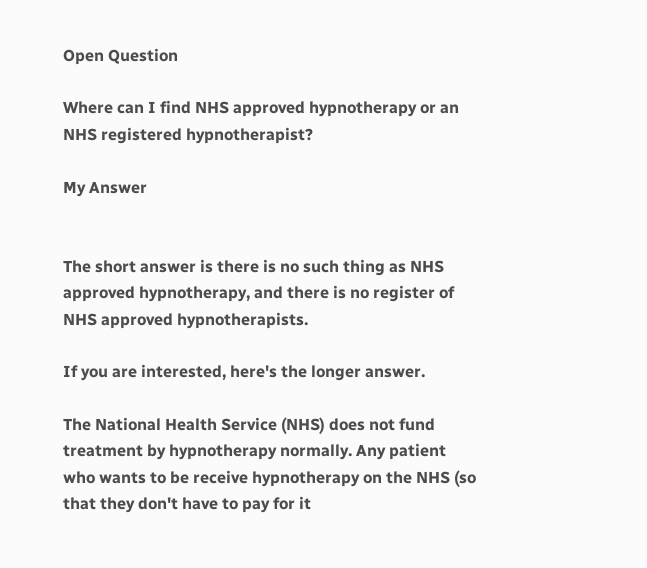Open Question

Where can I find NHS approved hypnotherapy or an NHS registered hypnotherapist?

My Answer


The short answer is there is no such thing as NHS approved hypnotherapy, and there is no register of NHS approved hypnotherapists.

If you are interested, here's the longer answer.

The National Health Service (NHS) does not fund treatment by hypnotherapy normally. Any patient who wants to be receive hypnotherapy on the NHS (so that they don't have to pay for it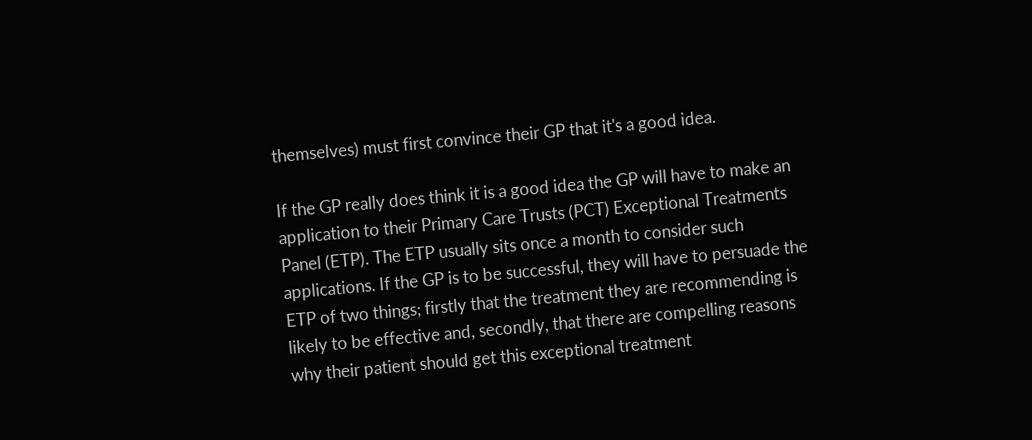themselves) must first convince their GP that it's a good idea.

If the GP really does think it is a good idea the GP will have to make an application to their Primary Care Trusts (PCT) Exceptional Treatments Panel (ETP). The ETP usually sits once a month to consider such applications. If the GP is to be successful, they will have to persuade the ETP of two things; firstly that the treatment they are recommending is likely to be effective and, secondly, that there are compelling reasons why their patient should get this exceptional treatment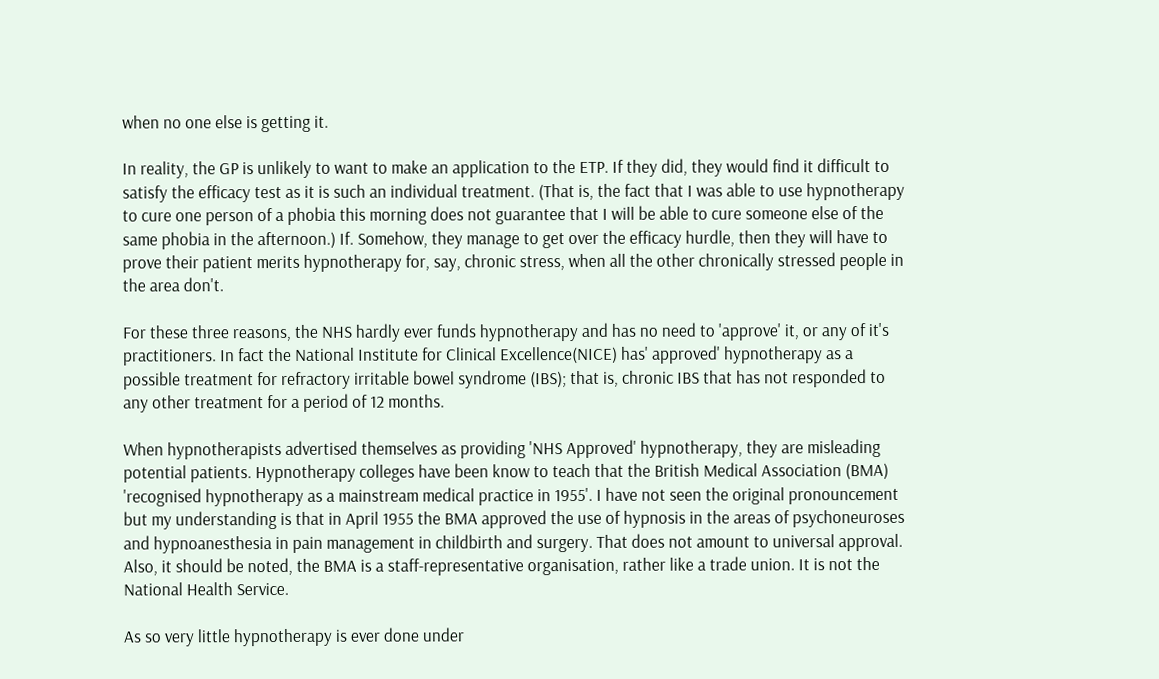when no one else is getting it.

In reality, the GP is unlikely to want to make an application to the ETP. If they did, they would find it difficult to satisfy the efficacy test as it is such an individual treatment. (That is, the fact that I was able to use hypnotherapy to cure one person of a phobia this morning does not guarantee that I will be able to cure someone else of the same phobia in the afternoon.) If. Somehow, they manage to get over the efficacy hurdle, then they will have to prove their patient merits hypnotherapy for, say, chronic stress, when all the other chronically stressed people in the area don't.

For these three reasons, the NHS hardly ever funds hypnotherapy and has no need to 'approve' it, or any of it's practitioners. In fact the National Institute for Clinical Excellence(NICE) has' approved' hypnotherapy as a possible treatment for refractory irritable bowel syndrome (IBS); that is, chronic IBS that has not responded to any other treatment for a period of 12 months.

When hypnotherapists advertised themselves as providing 'NHS Approved' hypnotherapy, they are misleading potential patients. Hypnotherapy colleges have been know to teach that the British Medical Association (BMA) 'recognised hypnotherapy as a mainstream medical practice in 1955'. I have not seen the original pronouncement but my understanding is that in April 1955 the BMA approved the use of hypnosis in the areas of psychoneuroses and hypnoanesthesia in pain management in childbirth and surgery. That does not amount to universal approval. Also, it should be noted, the BMA is a staff-representative organisation, rather like a trade union. It is not the National Health Service.

As so very little hypnotherapy is ever done under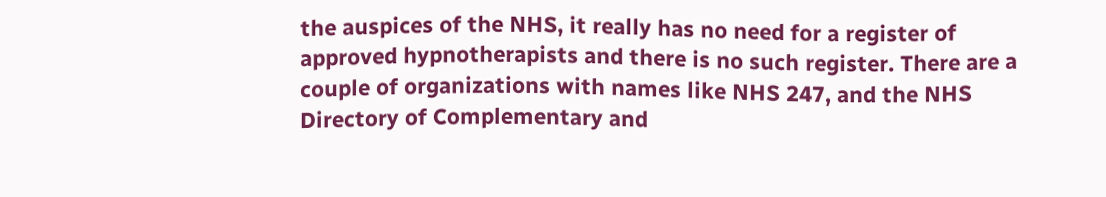the auspices of the NHS, it really has no need for a register of approved hypnotherapists and there is no such register. There are a couple of organizations with names like NHS 247, and the NHS Directory of Complementary and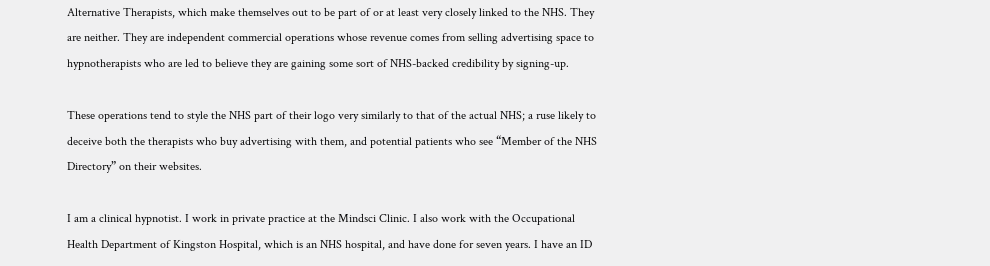Alternative Therapists, which make themselves out to be part of or at least very closely linked to the NHS. They are neither. They are independent commercial operations whose revenue comes from selling advertising space to hypnotherapists who are led to believe they are gaining some sort of NHS-backed credibility by signing-up.

These operations tend to style the NHS part of their logo very similarly to that of the actual NHS; a ruse likely to deceive both the therapists who buy advertising with them, and potential patients who see “Member of the NHS Directory” on their websites.

I am a clinical hypnotist. I work in private practice at the Mindsci Clinic. I also work with the Occupational Health Department of Kingston Hospital, which is an NHS hospital, and have done for seven years. I have an ID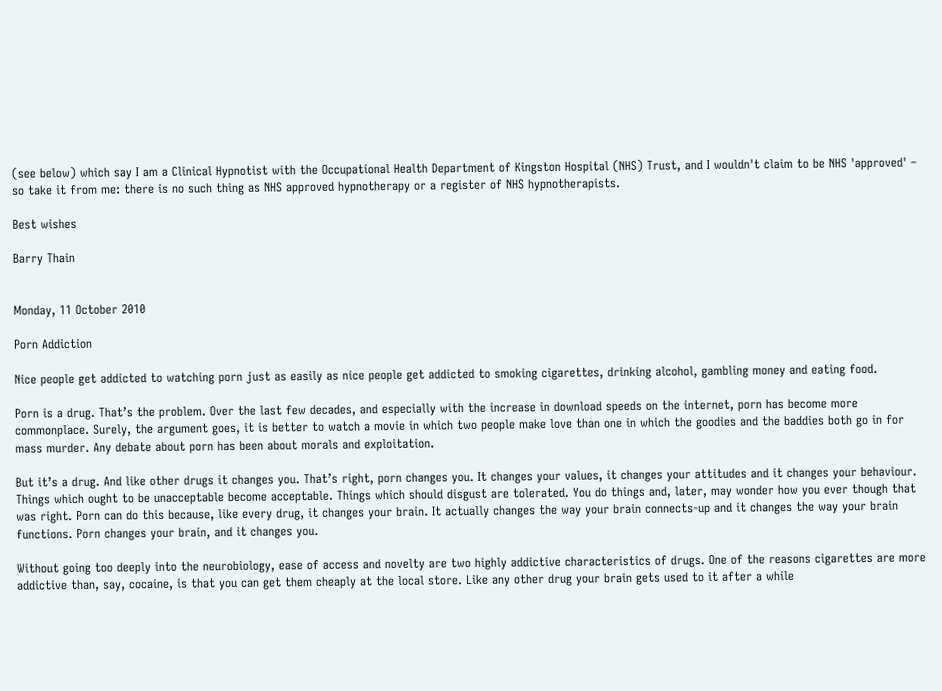(see below) which say I am a Clinical Hypnotist with the Occupational Health Department of Kingston Hospital (NHS) Trust, and I wouldn't claim to be NHS 'approved' – so take it from me: there is no such thing as NHS approved hypnotherapy or a register of NHS hypnotherapists.

Best wishes

Barry Thain


Monday, 11 October 2010

Porn Addiction

Nice people get addicted to watching porn just as easily as nice people get addicted to smoking cigarettes, drinking alcohol, gambling money and eating food.

Porn is a drug. That’s the problem. Over the last few decades, and especially with the increase in download speeds on the internet, porn has become more commonplace. Surely, the argument goes, it is better to watch a movie in which two people make love than one in which the goodies and the baddies both go in for mass murder. Any debate about porn has been about morals and exploitation.

But it’s a drug. And like other drugs it changes you. That’s right, porn changes you. It changes your values, it changes your attitudes and it changes your behaviour. Things which ought to be unacceptable become acceptable. Things which should disgust are tolerated. You do things and, later, may wonder how you ever though that was right. Porn can do this because, like every drug, it changes your brain. It actually changes the way your brain connects-up and it changes the way your brain functions. Porn changes your brain, and it changes you.

Without going too deeply into the neurobiology, ease of access and novelty are two highly addictive characteristics of drugs. One of the reasons cigarettes are more addictive than, say, cocaine, is that you can get them cheaply at the local store. Like any other drug your brain gets used to it after a while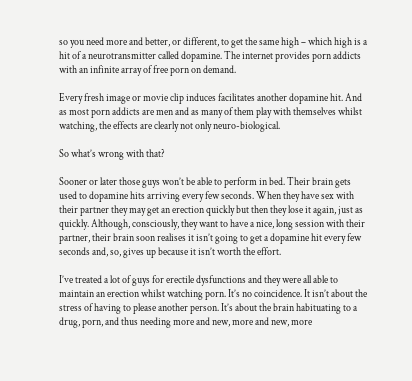so you need more and better, or different, to get the same high – which high is a hit of a neurotransmitter called dopamine. The internet provides porn addicts with an infinite array of free porn on demand.

Every fresh image or movie clip induces facilitates another dopamine hit. And as most porn addicts are men and as many of them play with themselves whilst watching, the effects are clearly not only neuro-biological.

So what’s wrong with that?

Sooner or later those guys won’t be able to perform in bed. Their brain gets used to dopamine hits arriving every few seconds. When they have sex with their partner they may get an erection quickly but then they lose it again, just as quickly. Although, consciously, they want to have a nice, long session with their partner, their brain soon realises it isn’t going to get a dopamine hit every few seconds and, so, gives up because it isn’t worth the effort.

I’ve treated a lot of guys for erectile dysfunctions and they were all able to maintain an erection whilst watching porn. It’s no coincidence. It isn’t about the stress of having to please another person. It’s about the brain habituating to a drug, porn, and thus needing more and new, more and new, more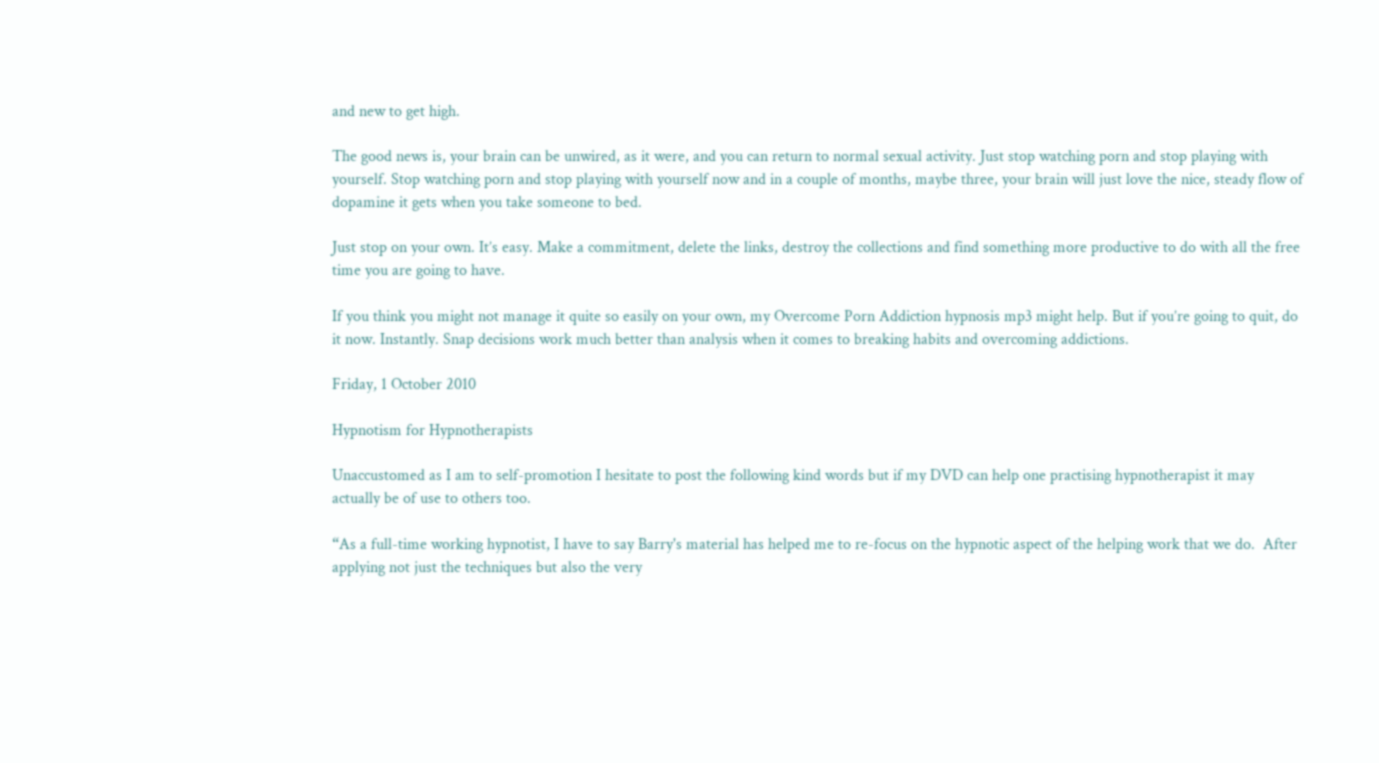and new to get high.

The good news is, your brain can be unwired, as it were, and you can return to normal sexual activity. Just stop watching porn and stop playing with yourself. Stop watching porn and stop playing with yourself now and in a couple of months, maybe three, your brain will just love the nice, steady flow of dopamine it gets when you take someone to bed.

Just stop on your own. It’s easy. Make a commitment, delete the links, destroy the collections and find something more productive to do with all the free time you are going to have.

If you think you might not manage it quite so easily on your own, my Overcome Porn Addiction hypnosis mp3 might help. But if you’re going to quit, do it now. Instantly. Snap decisions work much better than analysis when it comes to breaking habits and overcoming addictions.

Friday, 1 October 2010

Hypnotism for Hypnotherapists

Unaccustomed as I am to self-promotion I hesitate to post the following kind words but if my DVD can help one practising hypnotherapist it may actually be of use to others too.

“As a full-time working hypnotist, I have to say Barry's material has helped me to re-focus on the hypnotic aspect of the helping work that we do.  After applying not just the techniques but also the very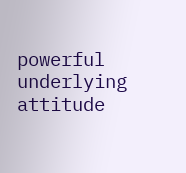powerful underlying attitude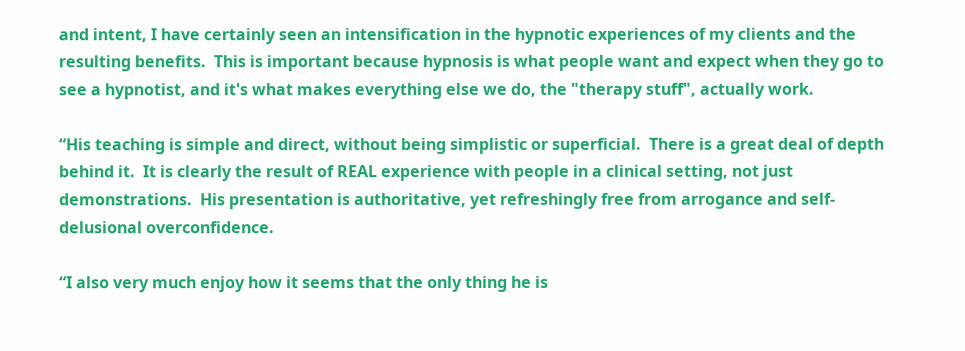and intent, I have certainly seen an intensification in the hypnotic experiences of my clients and the resulting benefits.  This is important because hypnosis is what people want and expect when they go to see a hypnotist, and it's what makes everything else we do, the "therapy stuff", actually work.

“His teaching is simple and direct, without being simplistic or superficial.  There is a great deal of depth behind it.  It is clearly the result of REAL experience with people in a clinical setting, not just demonstrations.  His presentation is authoritative, yet refreshingly free from arrogance and self-delusional overconfidence.

“I also very much enjoy how it seems that the only thing he is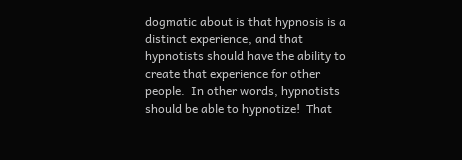dogmatic about is that hypnosis is a distinct experience, and that hypnotists should have the ability to create that experience for other people.  In other words, hypnotists should be able to hypnotize!  That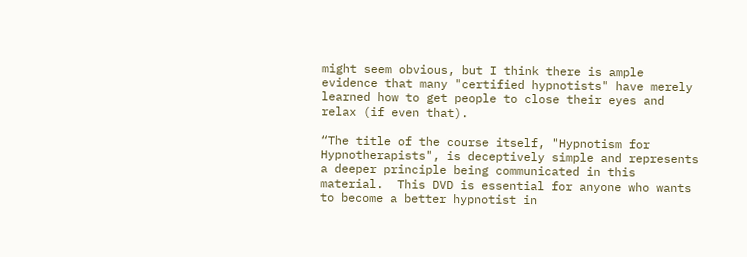might seem obvious, but I think there is ample evidence that many "certified hypnotists" have merely learned how to get people to close their eyes and relax (if even that).

“The title of the course itself, "Hypnotism for Hypnotherapists", is deceptively simple and represents a deeper principle being communicated in this material.  This DVD is essential for anyone who wants to become a better hypnotist in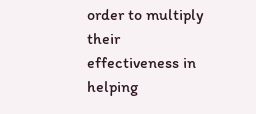order to multiply their effectiveness in helping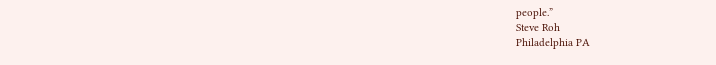people.”
Steve Roh
Philadelphia PA